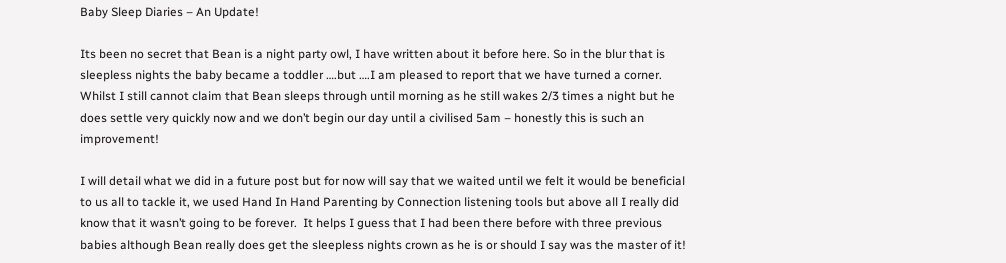Baby Sleep Diaries – An Update!

Its been no secret that Bean is a night party owl, I have written about it before here. So in the blur that is sleepless nights the baby became a toddler ….but ….I am pleased to report that we have turned a corner.  Whilst I still cannot claim that Bean sleeps through until morning as he still wakes 2/3 times a night but he does settle very quickly now and we don’t begin our day until a civilised 5am – honestly this is such an improvement!

I will detail what we did in a future post but for now will say that we waited until we felt it would be beneficial to us all to tackle it, we used Hand In Hand Parenting by Connection listening tools but above all I really did know that it wasn’t going to be forever.  It helps I guess that I had been there before with three previous babies although Bean really does get the sleepless nights crown as he is or should I say was the master of it!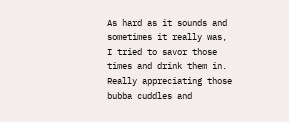As hard as it sounds and sometimes it really was, I tried to savor those times and drink them in.  Really appreciating those bubba cuddles and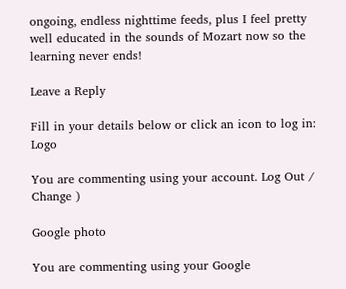ongoing, endless nighttime feeds, plus I feel pretty well educated in the sounds of Mozart now so the learning never ends!

Leave a Reply

Fill in your details below or click an icon to log in: Logo

You are commenting using your account. Log Out /  Change )

Google photo

You are commenting using your Google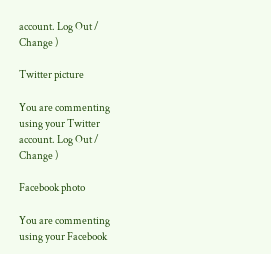account. Log Out /  Change )

Twitter picture

You are commenting using your Twitter account. Log Out /  Change )

Facebook photo

You are commenting using your Facebook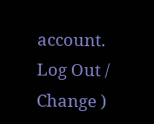account. Log Out /  Change )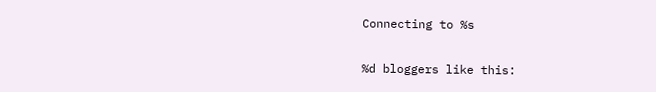Connecting to %s

%d bloggers like this: